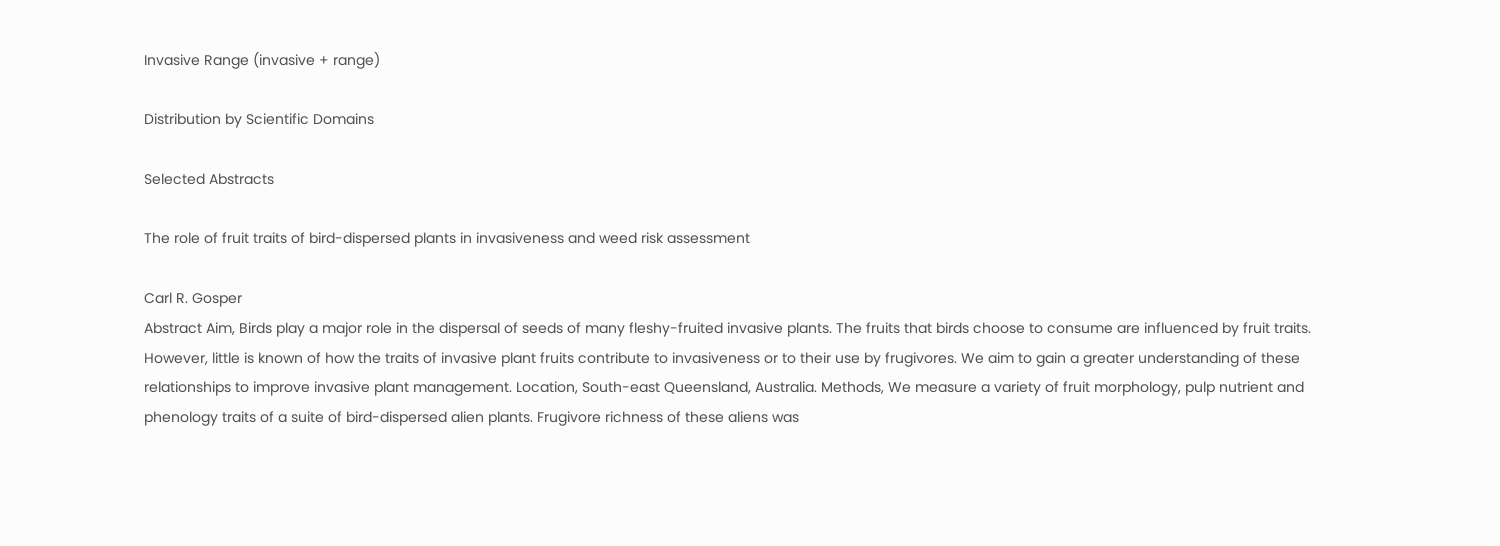Invasive Range (invasive + range)

Distribution by Scientific Domains

Selected Abstracts

The role of fruit traits of bird-dispersed plants in invasiveness and weed risk assessment

Carl R. Gosper
Abstract Aim, Birds play a major role in the dispersal of seeds of many fleshy-fruited invasive plants. The fruits that birds choose to consume are influenced by fruit traits. However, little is known of how the traits of invasive plant fruits contribute to invasiveness or to their use by frugivores. We aim to gain a greater understanding of these relationships to improve invasive plant management. Location, South-east Queensland, Australia. Methods, We measure a variety of fruit morphology, pulp nutrient and phenology traits of a suite of bird-dispersed alien plants. Frugivore richness of these aliens was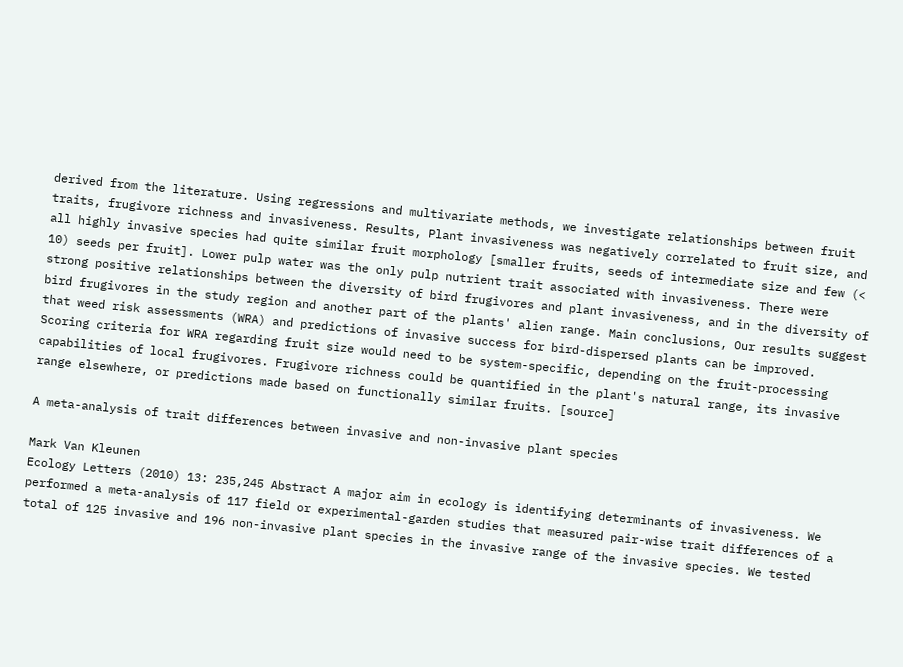derived from the literature. Using regressions and multivariate methods, we investigate relationships between fruit traits, frugivore richness and invasiveness. Results, Plant invasiveness was negatively correlated to fruit size, and all highly invasive species had quite similar fruit morphology [smaller fruits, seeds of intermediate size and few (< 10) seeds per fruit]. Lower pulp water was the only pulp nutrient trait associated with invasiveness. There were strong positive relationships between the diversity of bird frugivores and plant invasiveness, and in the diversity of bird frugivores in the study region and another part of the plants' alien range. Main conclusions, Our results suggest that weed risk assessments (WRA) and predictions of invasive success for bird-dispersed plants can be improved. Scoring criteria for WRA regarding fruit size would need to be system-specific, depending on the fruit-processing capabilities of local frugivores. Frugivore richness could be quantified in the plant's natural range, its invasive range elsewhere, or predictions made based on functionally similar fruits. [source]

A meta-analysis of trait differences between invasive and non-invasive plant species

Mark Van Kleunen
Ecology Letters (2010) 13: 235,245 Abstract A major aim in ecology is identifying determinants of invasiveness. We performed a meta-analysis of 117 field or experimental-garden studies that measured pair-wise trait differences of a total of 125 invasive and 196 non-invasive plant species in the invasive range of the invasive species. We tested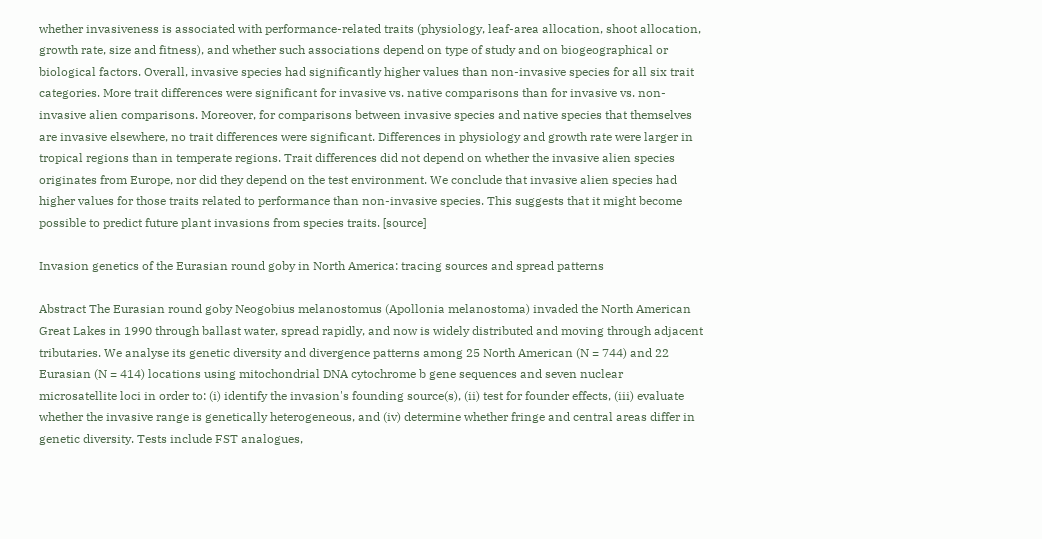whether invasiveness is associated with performance-related traits (physiology, leaf-area allocation, shoot allocation, growth rate, size and fitness), and whether such associations depend on type of study and on biogeographical or biological factors. Overall, invasive species had significantly higher values than non-invasive species for all six trait categories. More trait differences were significant for invasive vs. native comparisons than for invasive vs. non-invasive alien comparisons. Moreover, for comparisons between invasive species and native species that themselves are invasive elsewhere, no trait differences were significant. Differences in physiology and growth rate were larger in tropical regions than in temperate regions. Trait differences did not depend on whether the invasive alien species originates from Europe, nor did they depend on the test environment. We conclude that invasive alien species had higher values for those traits related to performance than non-invasive species. This suggests that it might become possible to predict future plant invasions from species traits. [source]

Invasion genetics of the Eurasian round goby in North America: tracing sources and spread patterns

Abstract The Eurasian round goby Neogobius melanostomus (Apollonia melanostoma) invaded the North American Great Lakes in 1990 through ballast water, spread rapidly, and now is widely distributed and moving through adjacent tributaries. We analyse its genetic diversity and divergence patterns among 25 North American (N = 744) and 22 Eurasian (N = 414) locations using mitochondrial DNA cytochrome b gene sequences and seven nuclear microsatellite loci in order to: (i) identify the invasion's founding source(s), (ii) test for founder effects, (iii) evaluate whether the invasive range is genetically heterogeneous, and (iv) determine whether fringe and central areas differ in genetic diversity. Tests include FST analogues,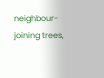neighbour-joining trees,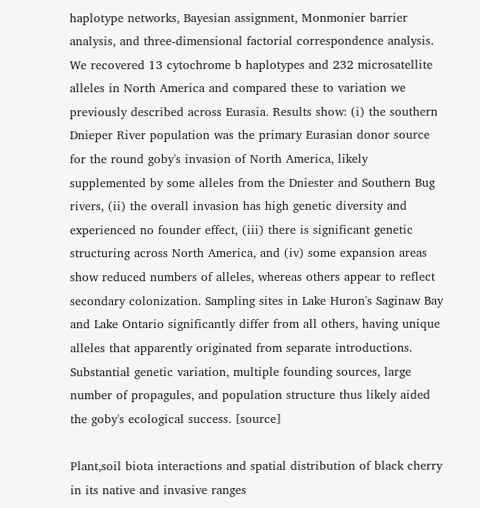haplotype networks, Bayesian assignment, Monmonier barrier analysis, and three-dimensional factorial correspondence analysis. We recovered 13 cytochrome b haplotypes and 232 microsatellite alleles in North America and compared these to variation we previously described across Eurasia. Results show: (i) the southern Dnieper River population was the primary Eurasian donor source for the round goby's invasion of North America, likely supplemented by some alleles from the Dniester and Southern Bug rivers, (ii) the overall invasion has high genetic diversity and experienced no founder effect, (iii) there is significant genetic structuring across North America, and (iv) some expansion areas show reduced numbers of alleles, whereas others appear to reflect secondary colonization. Sampling sites in Lake Huron's Saginaw Bay and Lake Ontario significantly differ from all others, having unique alleles that apparently originated from separate introductions. Substantial genetic variation, multiple founding sources, large number of propagules, and population structure thus likely aided the goby's ecological success. [source]

Plant,soil biota interactions and spatial distribution of black cherry in its native and invasive ranges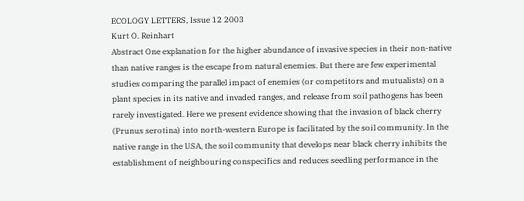ECOLOGY LETTERS, Issue 12 2003
Kurt O. Reinhart
Abstract One explanation for the higher abundance of invasive species in their non-native than native ranges is the escape from natural enemies. But there are few experimental studies comparing the parallel impact of enemies (or competitors and mutualists) on a plant species in its native and invaded ranges, and release from soil pathogens has been rarely investigated. Here we present evidence showing that the invasion of black cherry (Prunus serotina) into north-western Europe is facilitated by the soil community. In the native range in the USA, the soil community that develops near black cherry inhibits the establishment of neighbouring conspecifics and reduces seedling performance in the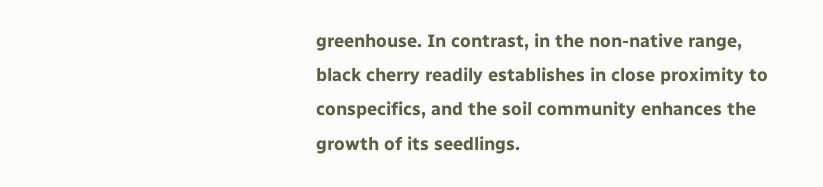greenhouse. In contrast, in the non-native range, black cherry readily establishes in close proximity to conspecifics, and the soil community enhances the growth of its seedlings.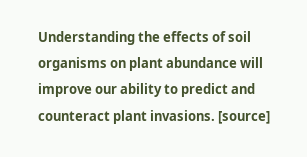Understanding the effects of soil organisms on plant abundance will improve our ability to predict and counteract plant invasions. [source]